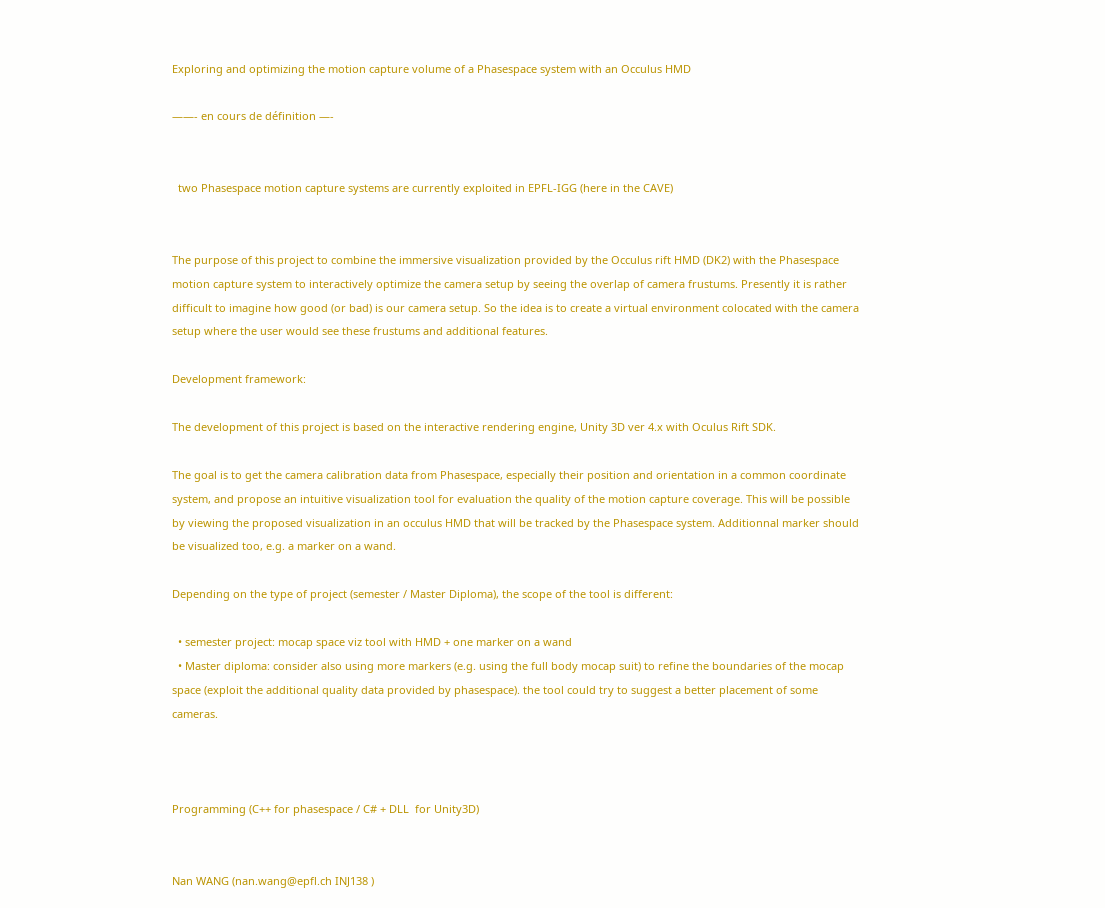Exploring and optimizing the motion capture volume of a Phasespace system with an Occulus HMD

——- en cours de définition —-


  two Phasespace motion capture systems are currently exploited in EPFL-IGG (here in the CAVE)


The purpose of this project to combine the immersive visualization provided by the Occulus rift HMD (DK2) with the Phasespace motion capture system to interactively optimize the camera setup by seeing the overlap of camera frustums. Presently it is rather difficult to imagine how good (or bad) is our camera setup. So the idea is to create a virtual environment colocated with the camera setup where the user would see these frustums and additional features.

Development framework:

The development of this project is based on the interactive rendering engine, Unity 3D ver 4.x with Oculus Rift SDK.

The goal is to get the camera calibration data from Phasespace, especially their position and orientation in a common coordinate system, and propose an intuitive visualization tool for evaluation the quality of the motion capture coverage. This will be possible by viewing the proposed visualization in an occulus HMD that will be tracked by the Phasespace system. Additionnal marker should be visualized too, e.g. a marker on a wand.

Depending on the type of project (semester / Master Diploma), the scope of the tool is different:

  • semester project: mocap space viz tool with HMD + one marker on a wand
  • Master diploma: consider also using more markers (e.g. using the full body mocap suit) to refine the boundaries of the mocap space (exploit the additional quality data provided by phasespace). the tool could try to suggest a better placement of some cameras.



Programming (C++ for phasespace / C# + DLL  for Unity3D)


Nan WANG (nan.wang@epfl.ch INJ138 )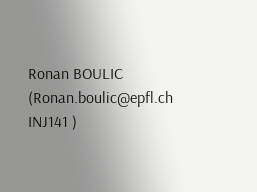Ronan BOULIC (Ronan.boulic@epfl.ch   INJ141 )